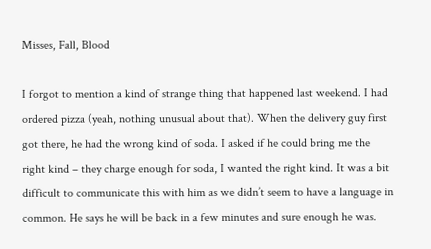Misses, Fall, Blood

I forgot to mention a kind of strange thing that happened last weekend. I had ordered pizza (yeah, nothing unusual about that). When the delivery guy first got there, he had the wrong kind of soda. I asked if he could bring me the right kind – they charge enough for soda, I wanted the right kind. It was a bit difficult to communicate this with him as we didn’t seem to have a language in common. He says he will be back in a few minutes and sure enough he was.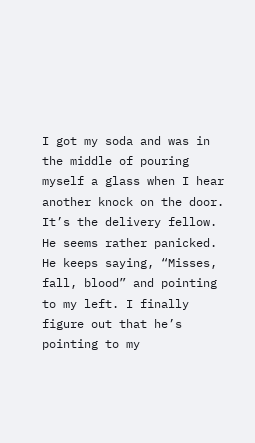I got my soda and was in the middle of pouring myself a glass when I hear another knock on the door. It’s the delivery fellow. He seems rather panicked. He keeps saying, “Misses, fall, blood” and pointing to my left. I finally figure out that he’s pointing to my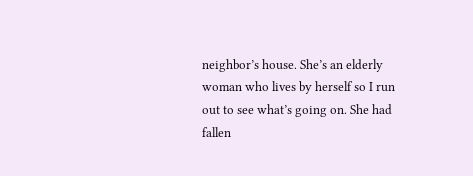neighbor’s house. She’s an elderly woman who lives by herself so I run out to see what’s going on. She had fallen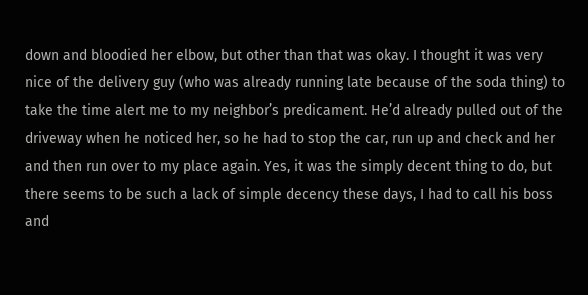down and bloodied her elbow, but other than that was okay. I thought it was very nice of the delivery guy (who was already running late because of the soda thing) to take the time alert me to my neighbor’s predicament. He’d already pulled out of the driveway when he noticed her, so he had to stop the car, run up and check and her and then run over to my place again. Yes, it was the simply decent thing to do, but there seems to be such a lack of simple decency these days, I had to call his boss and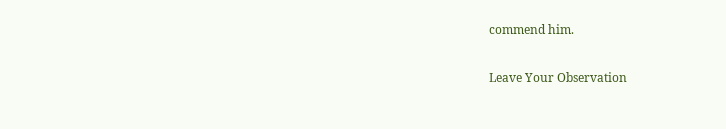commend him.

Leave Your Observation